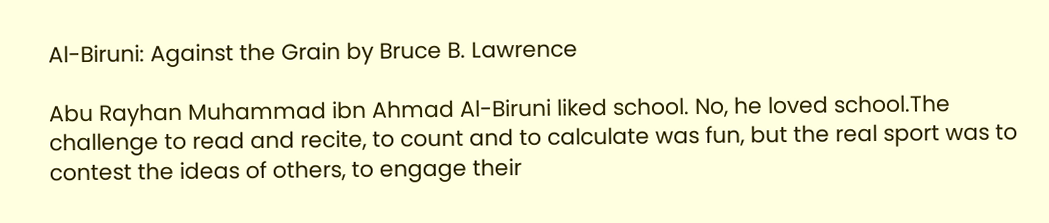Al-Biruni: Against the Grain by Bruce B. Lawrence

Abu Rayhan Muhammad ibn Ahmad Al-Biruni liked school. No, he loved school.The challenge to read and recite, to count and to calculate was fun, but the real sport was to contest the ideas of others, to engage their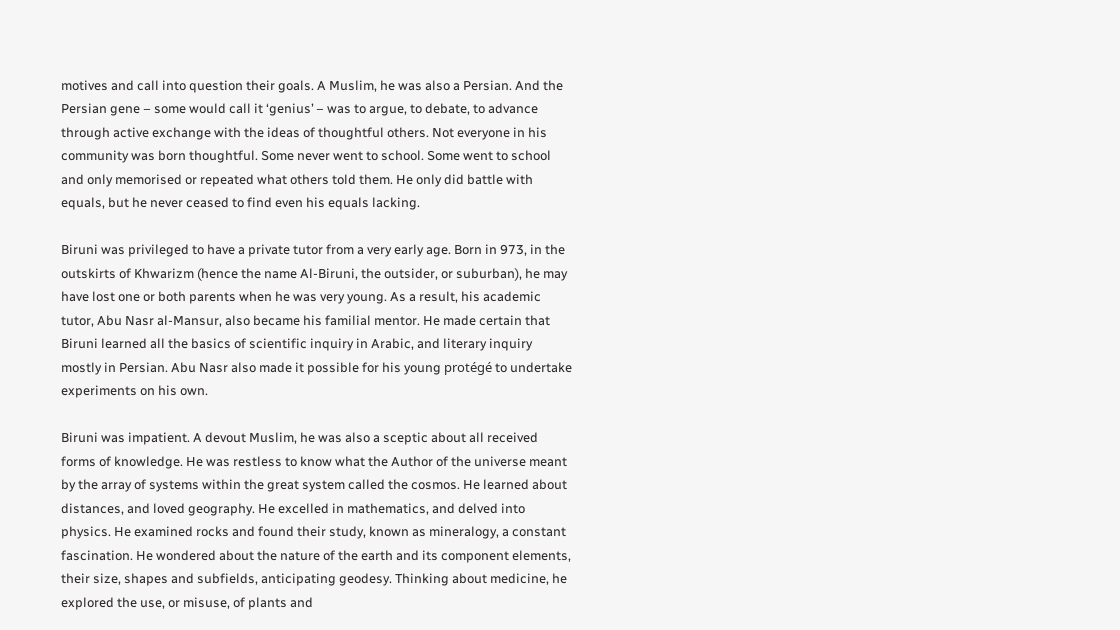motives and call into question their goals. A Muslim, he was also a Persian. And the Persian gene – some would call it ‘genius’ – was to argue, to debate, to advance through active exchange with the ideas of thoughtful others. Not everyone in his community was born thoughtful. Some never went to school. Some went to school and only memorised or repeated what others told them. He only did battle with equals, but he never ceased to find even his equals lacking.

Biruni was privileged to have a private tutor from a very early age. Born in 973, in the outskirts of Khwarizm (hence the name Al-Biruni, the outsider, or suburban), he may have lost one or both parents when he was very young. As a result, his academic tutor, Abu Nasr al-Mansur, also became his familial mentor. He made certain that Biruni learned all the basics of scientific inquiry in Arabic, and literary inquiry mostly in Persian. Abu Nasr also made it possible for his young protégé to undertake experiments on his own.

Biruni was impatient. A devout Muslim, he was also a sceptic about all received forms of knowledge. He was restless to know what the Author of the universe meant by the array of systems within the great system called the cosmos. He learned about distances, and loved geography. He excelled in mathematics, and delved into physics. He examined rocks and found their study, known as mineralogy, a constant fascination. He wondered about the nature of the earth and its component elements, their size, shapes and subfields, anticipating geodesy. Thinking about medicine, he explored the use, or misuse, of plants and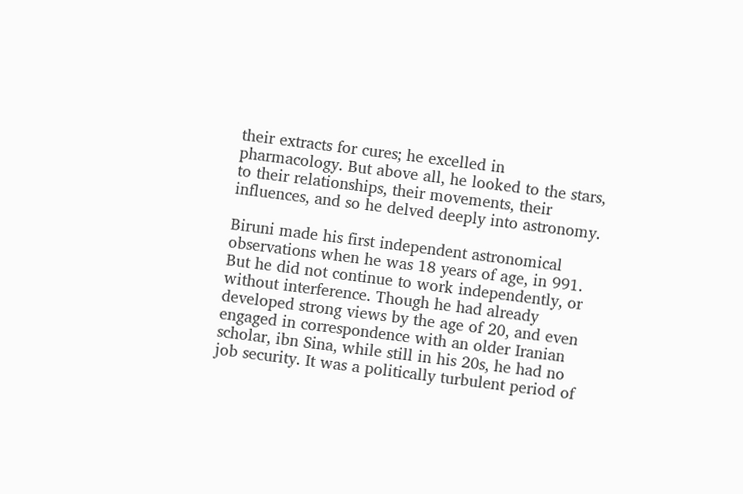their extracts for cures; he excelled in pharmacology. But above all, he looked to the stars, to their relationships, their movements, their influences, and so he delved deeply into astronomy.

Biruni made his first independent astronomical observations when he was 18 years of age, in 991. But he did not continue to work independently, or without interference. Though he had already developed strong views by the age of 20, and even engaged in correspondence with an older Iranian scholar, ibn Sina, while still in his 20s, he had no job security. It was a politically turbulent period of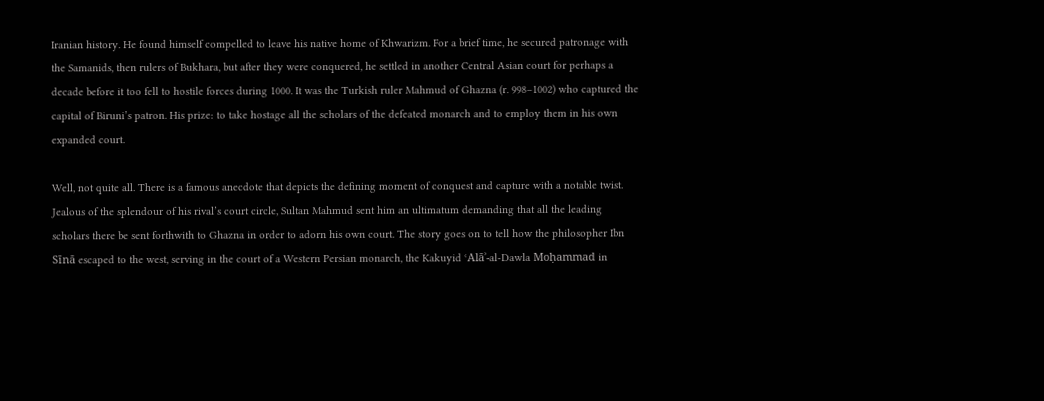Iranian history. He found himself compelled to leave his native home of Khwarizm. For a brief time, he secured patronage with the Samanids, then rulers of Bukhara, but after they were conquered, he settled in another Central Asian court for perhaps a decade before it too fell to hostile forces during 1000. It was the Turkish ruler Mahmud of Ghazna (r. 998–1002) who captured the capital of Biruni’s patron. His prize: to take hostage all the scholars of the defeated monarch and to employ them in his own expanded court.

Well, not quite all. There is a famous anecdote that depicts the defining moment of conquest and capture with a notable twist. Jealous of the splendour of his rival’s court circle, Sultan Mahmud sent him an ultimatum demanding that all the leading scholars there be sent forthwith to Ghazna in order to adorn his own court. The story goes on to tell how the philosopher Ibn Sīnā escaped to the west, serving in the court of a Western Persian monarch, the Kakuyid ʿAlāʾ-al-Dawla Moḥammad in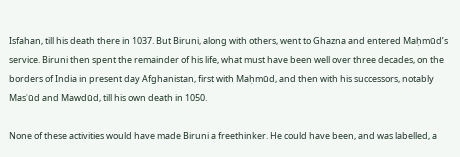Isfahan, till his death there in 1037. But Biruni, along with others, went to Ghazna and entered Maḥmūd’s service. Biruni then spent the remainder of his life, what must have been well over three decades, on the borders of India in present day Afghanistan, first with Maḥmūd, and then with his successors, notably Masʿūd and Mawdūd, till his own death in 1050.

None of these activities would have made Biruni a freethinker. He could have been, and was labelled, a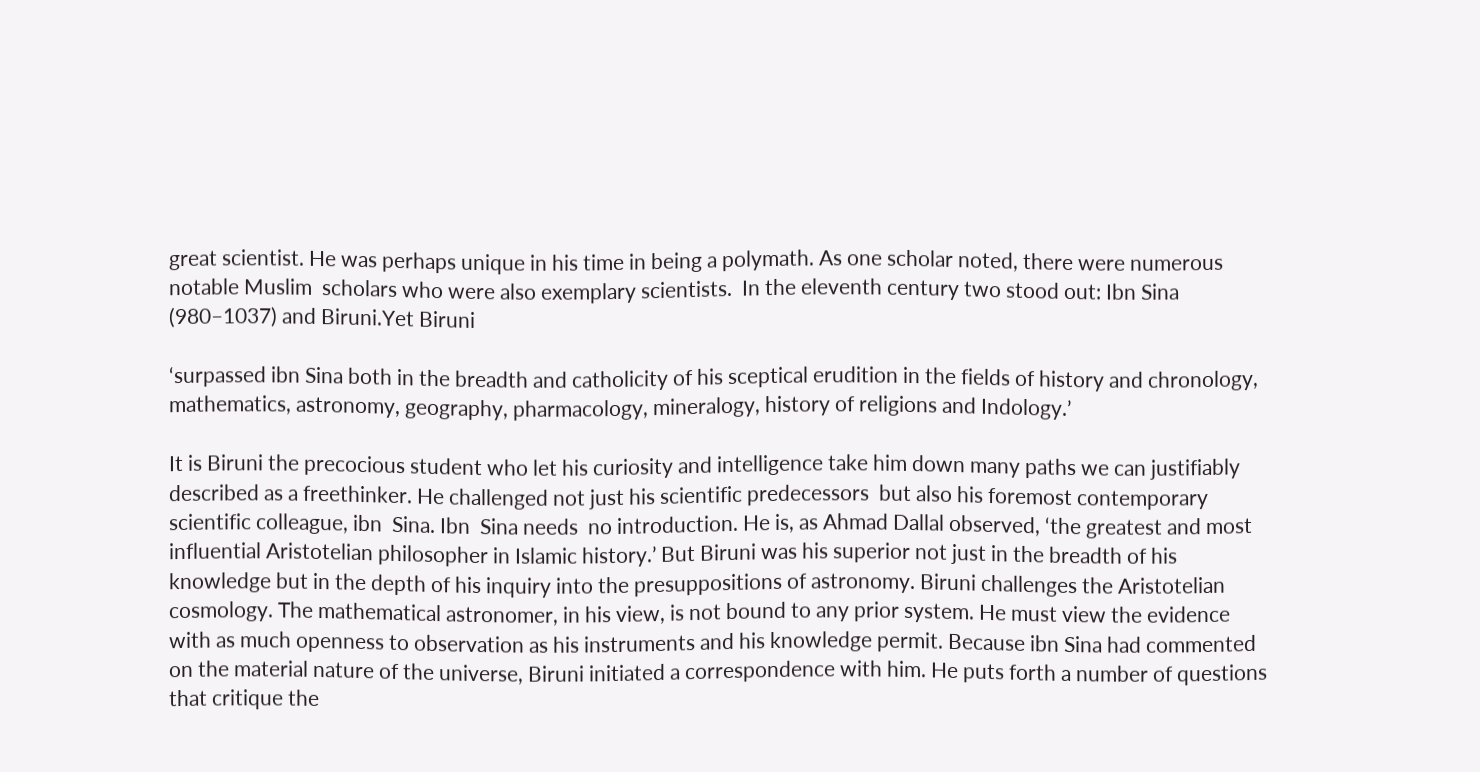great scientist. He was perhaps unique in his time in being a polymath. As one scholar noted, there were numerous notable Muslim  scholars who were also exemplary scientists.  In the eleventh century two stood out: Ibn Sina (980–1037) and Biruni.Yet Biruni

‘surpassed ibn Sina both in the breadth and catholicity of his sceptical erudition in the fields of history and chronology, mathematics, astronomy, geography, pharmacology, mineralogy, history of religions and Indology.’

It is Biruni the precocious student who let his curiosity and intelligence take him down many paths we can justifiably described as a freethinker. He challenged not just his scientific predecessors  but also his foremost contemporary scientific colleague, ibn  Sina. Ibn  Sina needs  no introduction. He is, as Ahmad Dallal observed, ‘the greatest and most influential Aristotelian philosopher in Islamic history.’ But Biruni was his superior not just in the breadth of his knowledge but in the depth of his inquiry into the presuppositions of astronomy. Biruni challenges the Aristotelian cosmology. The mathematical astronomer, in his view, is not bound to any prior system. He must view the evidence with as much openness to observation as his instruments and his knowledge permit. Because ibn Sina had commented on the material nature of the universe, Biruni initiated a correspondence with him. He puts forth a number of questions that critique the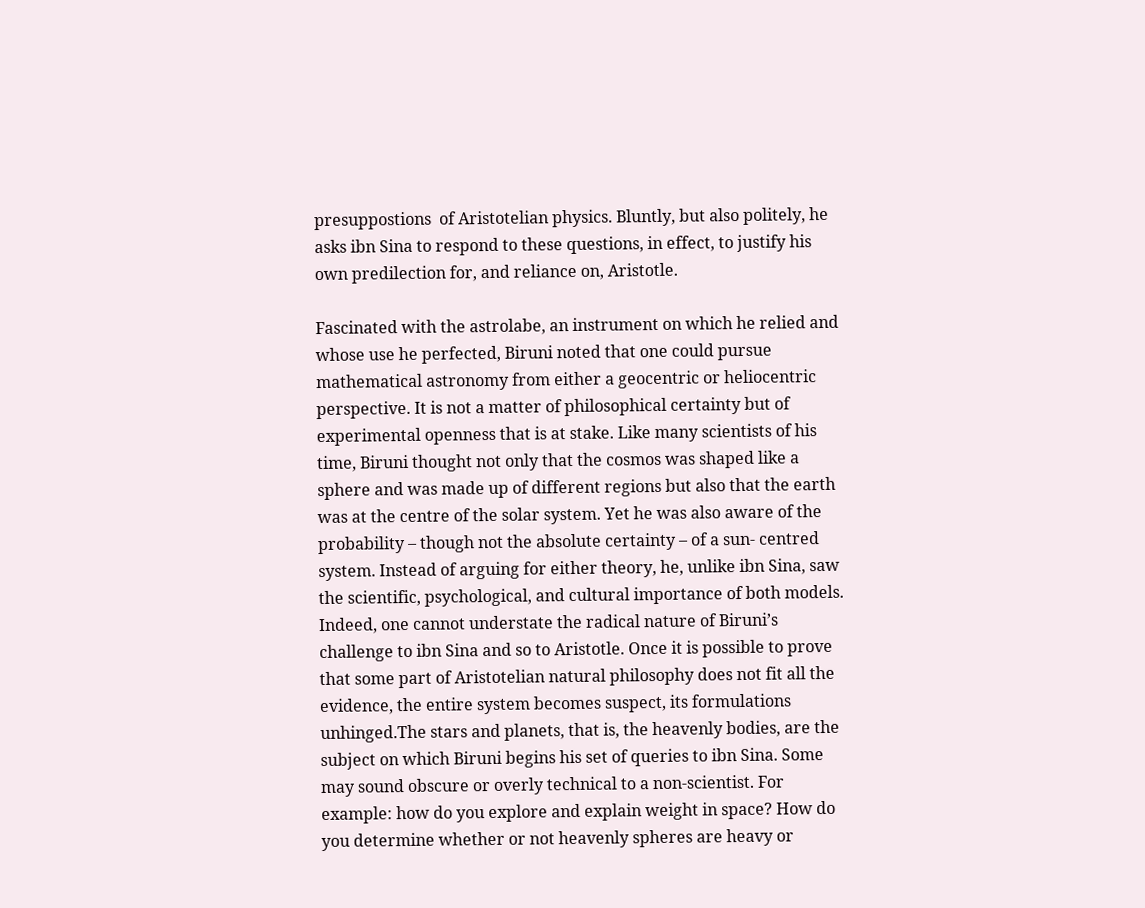presuppostions  of Aristotelian physics. Bluntly, but also politely, he asks ibn Sina to respond to these questions, in effect, to justify his own predilection for, and reliance on, Aristotle.

Fascinated with the astrolabe, an instrument on which he relied and whose use he perfected, Biruni noted that one could pursue mathematical astronomy from either a geocentric or heliocentric perspective. It is not a matter of philosophical certainty but of experimental openness that is at stake. Like many scientists of his time, Biruni thought not only that the cosmos was shaped like a sphere and was made up of different regions but also that the earth was at the centre of the solar system. Yet he was also aware of the probability – though not the absolute certainty – of a sun- centred system. Instead of arguing for either theory, he, unlike ibn Sina, saw the scientific, psychological, and cultural importance of both models. Indeed, one cannot understate the radical nature of Biruni’s challenge to ibn Sina and so to Aristotle. Once it is possible to prove that some part of Aristotelian natural philosophy does not fit all the evidence, the entire system becomes suspect, its formulations unhinged.The stars and planets, that is, the heavenly bodies, are the subject on which Biruni begins his set of queries to ibn Sina. Some may sound obscure or overly technical to a non-scientist. For example: how do you explore and explain weight in space? How do you determine whether or not heavenly spheres are heavy or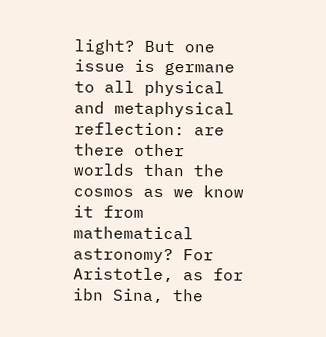light? But one issue is germane to all physical and metaphysical reflection: are there other worlds than the cosmos as we know it from mathematical astronomy? For Aristotle, as for ibn Sina, the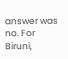answer was no. For Biruni,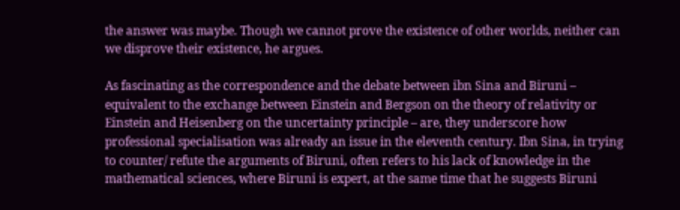the answer was maybe. Though we cannot prove the existence of other worlds, neither can we disprove their existence, he argues.

As fascinating as the correspondence and the debate between ibn Sina and Biruni – equivalent to the exchange between Einstein and Bergson on the theory of relativity or Einstein and Heisenberg on the uncertainty principle – are, they underscore how professional specialisation was already an issue in the eleventh century. Ibn Sina, in trying to counter/ refute the arguments of Biruni, often refers to his lack of knowledge in the mathematical sciences, where Biruni is expert, at the same time that he suggests Biruni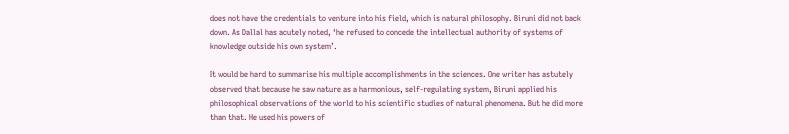does not have the credentials to venture into his field, which is natural philosophy. Biruni did not back down. As Dallal has acutely noted, ‘he refused to concede the intellectual authority of systems of knowledge outside his own system’.

It would be hard to summarise his multiple accomplishments in the sciences. One writer has astutely observed that because he saw nature as a harmonious, self-regulating system, Biruni applied his philosophical observations of the world to his scientific studies of natural phenomena. But he did more than that. He used his powers of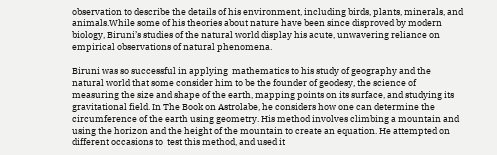observation to describe the details of his environment, including birds, plants, minerals, and animals.While some of his theories about nature have been since disproved by modern biology, Biruni’s studies of the natural world display his acute, unwavering reliance on empirical observations of natural phenomena.

Biruni was so successful in applying  mathematics to his study of geography and the natural world that some consider him to be the founder of geodesy, the science of measuring the size and shape of the earth, mapping points on its surface, and studying its gravitational field. In The Book on Astrolabe, he considers how one can determine the circumference of the earth using geometry. His method involves climbing a mountain and using the horizon and the height of the mountain to create an equation. He attempted on different occasions to  test this method, and used it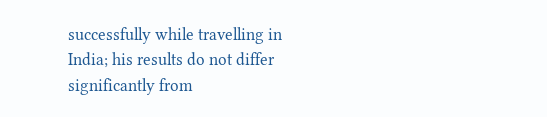successfully while travelling in India; his results do not differ significantly from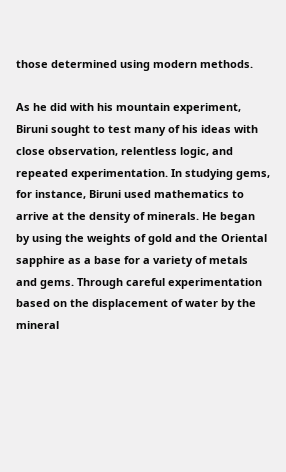those determined using modern methods.

As he did with his mountain experiment, Biruni sought to test many of his ideas with close observation, relentless logic, and repeated experimentation. In studying gems, for instance, Biruni used mathematics to arrive at the density of minerals. He began by using the weights of gold and the Oriental sapphire as a base for a variety of metals and gems. Through careful experimentation based on the displacement of water by the mineral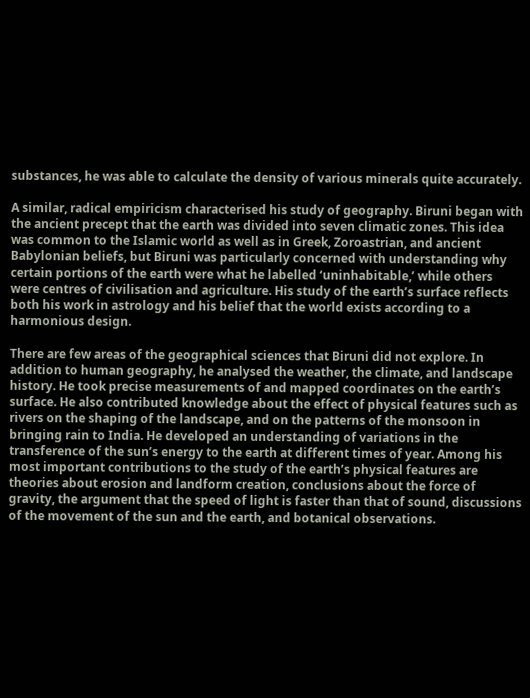substances, he was able to calculate the density of various minerals quite accurately.

A similar, radical empiricism characterised his study of geography. Biruni began with the ancient precept that the earth was divided into seven climatic zones. This idea was common to the Islamic world as well as in Greek, Zoroastrian, and ancient Babylonian beliefs, but Biruni was particularly concerned with understanding why certain portions of the earth were what he labelled ‘uninhabitable,’ while others were centres of civilisation and agriculture. His study of the earth’s surface reflects both his work in astrology and his belief that the world exists according to a harmonious design.

There are few areas of the geographical sciences that Biruni did not explore. In addition to human geography, he analysed the weather, the climate, and landscape history. He took precise measurements of and mapped coordinates on the earth’s surface. He also contributed knowledge about the effect of physical features such as rivers on the shaping of the landscape, and on the patterns of the monsoon in bringing rain to India. He developed an understanding of variations in the transference of the sun’s energy to the earth at different times of year. Among his most important contributions to the study of the earth’s physical features are theories about erosion and landform creation, conclusions about the force of gravity, the argument that the speed of light is faster than that of sound, discussions of the movement of the sun and the earth, and botanical observations.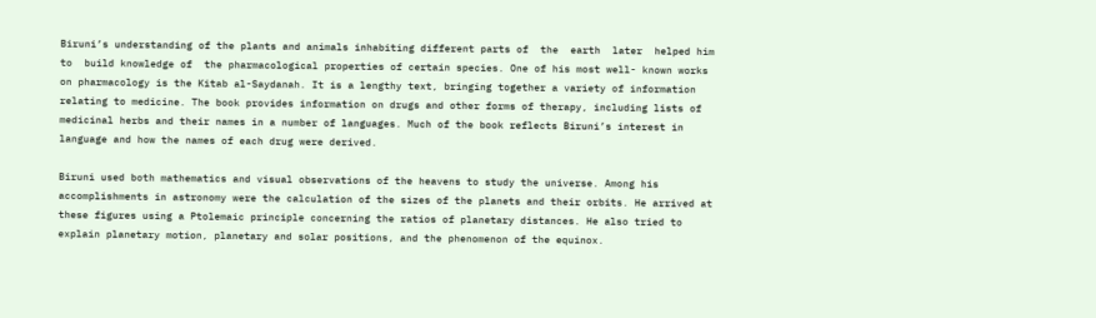Biruni’s understanding of the plants and animals inhabiting different parts of  the  earth  later  helped him to  build knowledge of  the pharmacological properties of certain species. One of his most well- known works on pharmacology is the Kitab al-Saydanah. It is a lengthy text, bringing together a variety of information relating to medicine. The book provides information on drugs and other forms of therapy, including lists of medicinal herbs and their names in a number of languages. Much of the book reflects Biruni’s interest in language and how the names of each drug were derived.

Biruni used both mathematics and visual observations of the heavens to study the universe. Among his accomplishments in astronomy were the calculation of the sizes of the planets and their orbits. He arrived at these figures using a Ptolemaic principle concerning the ratios of planetary distances. He also tried to explain planetary motion, planetary and solar positions, and the phenomenon of the equinox.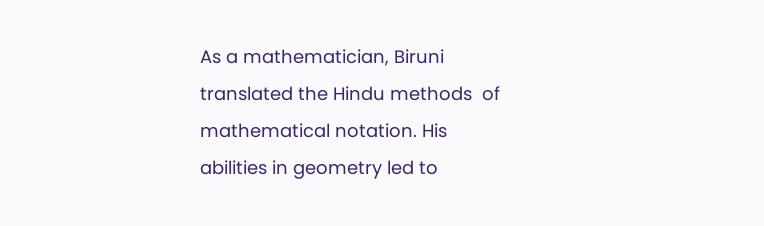As a mathematician, Biruni translated the Hindu methods  of mathematical notation. His abilities in geometry led to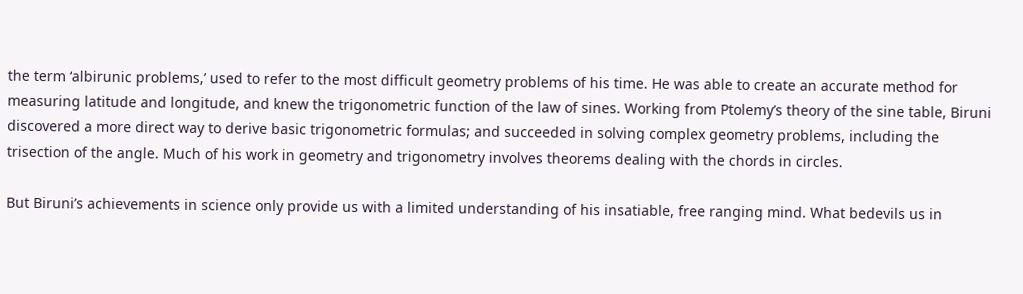the term ‘albirunic problems,’ used to refer to the most difficult geometry problems of his time. He was able to create an accurate method for measuring latitude and longitude, and knew the trigonometric function of the law of sines. Working from Ptolemy’s theory of the sine table, Biruni discovered a more direct way to derive basic trigonometric formulas; and succeeded in solving complex geometry problems, including the trisection of the angle. Much of his work in geometry and trigonometry involves theorems dealing with the chords in circles.

But Biruni’s achievements in science only provide us with a limited understanding of his insatiable, free ranging mind. What bedevils us in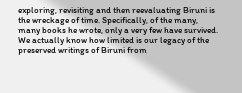exploring, revisiting and then reevaluating Biruni is the wreckage of time. Specifically, of the many, many books he wrote, only a very few have survived. We actually know how limited is our legacy of the preserved writings of Biruni from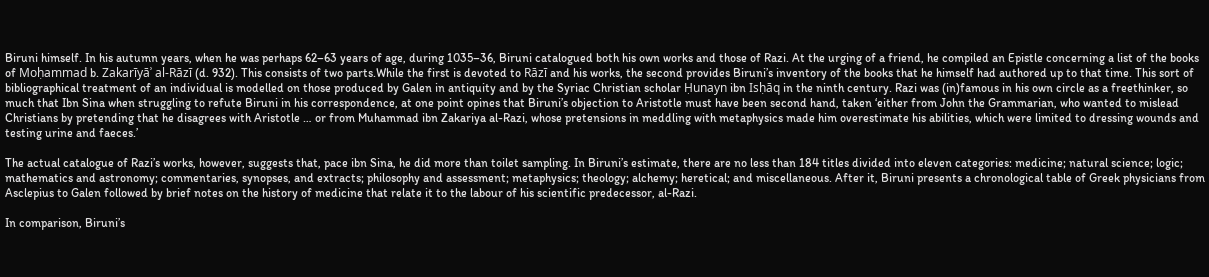Biruni himself. In his autumn years, when he was perhaps 62–63 years of age, during 1035–36, Biruni catalogued both his own works and those of Razi. At the urging of a friend, he compiled an Epistle concerning a list of the books of Moḥammad b. Zakarīyāʾ al-Rāzī (d. 932). This consists of two parts.While the first is devoted to Rāzī and his works, the second provides Biruni’s inventory of the books that he himself had authored up to that time. This sort of bibliographical treatment of an individual is modelled on those produced by Galen in antiquity and by the Syriac Christian scholar Ḥunayn ibn Isḥāq in the ninth century. Razi was (in)famous in his own circle as a freethinker, so much that Ibn Sina when struggling to refute Biruni in his correspondence, at one point opines that Biruni’s objection to Aristotle must have been second hand, taken ‘either from John the Grammarian, who wanted to mislead Christians by pretending that he disagrees with Aristotle … or from Muhammad ibn Zakariya al-Razi, whose pretensions in meddling with metaphysics made him overestimate his abilities, which were limited to dressing wounds and testing urine and faeces.’

The actual catalogue of Razi’s works, however, suggests that, pace ibn Sina, he did more than toilet sampling. In Biruni’s estimate, there are no less than 184 titles divided into eleven categories: medicine; natural science; logic; mathematics and astronomy; commentaries, synopses, and extracts; philosophy and assessment; metaphysics; theology; alchemy; heretical; and miscellaneous. After it, Biruni presents a chronological table of Greek physicians from Asclepius to Galen followed by brief notes on the history of medicine that relate it to the labour of his scientific predecessor, al-Razi.

In comparison, Biruni’s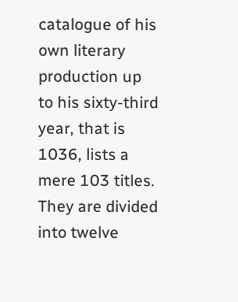catalogue of his own literary production up to his sixty-third year, that is 1036, lists a mere 103 titles. They are divided into twelve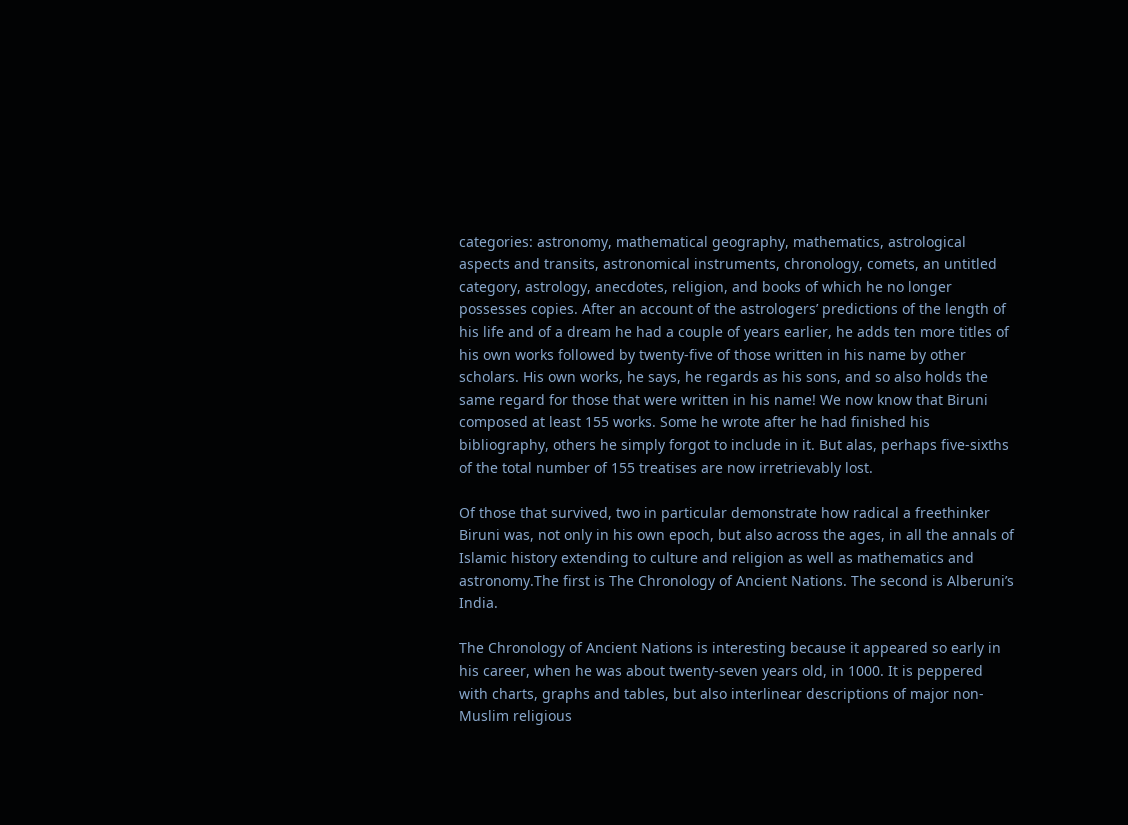categories: astronomy, mathematical geography, mathematics, astrological aspects and transits, astronomical instruments, chronology, comets, an untitled category, astrology, anecdotes, religion, and books of which he no longer possesses copies. After an account of the astrologers’ predictions of the length of his life and of a dream he had a couple of years earlier, he adds ten more titles of his own works followed by twenty-five of those written in his name by other scholars. His own works, he says, he regards as his sons, and so also holds the same regard for those that were written in his name! We now know that Biruni composed at least 155 works. Some he wrote after he had finished his bibliography, others he simply forgot to include in it. But alas, perhaps five-sixths of the total number of 155 treatises are now irretrievably lost.

Of those that survived, two in particular demonstrate how radical a freethinker Biruni was, not only in his own epoch, but also across the ages, in all the annals of Islamic history extending to culture and religion as well as mathematics and astronomy.The first is The Chronology of Ancient Nations. The second is Alberuni’s India.

The Chronology of Ancient Nations is interesting because it appeared so early in his career, when he was about twenty-seven years old, in 1000. It is peppered with charts, graphs and tables, but also interlinear descriptions of major non-Muslim religious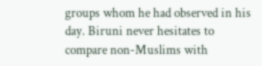groups whom he had observed in his day. Biruni never hesitates to compare non-Muslims with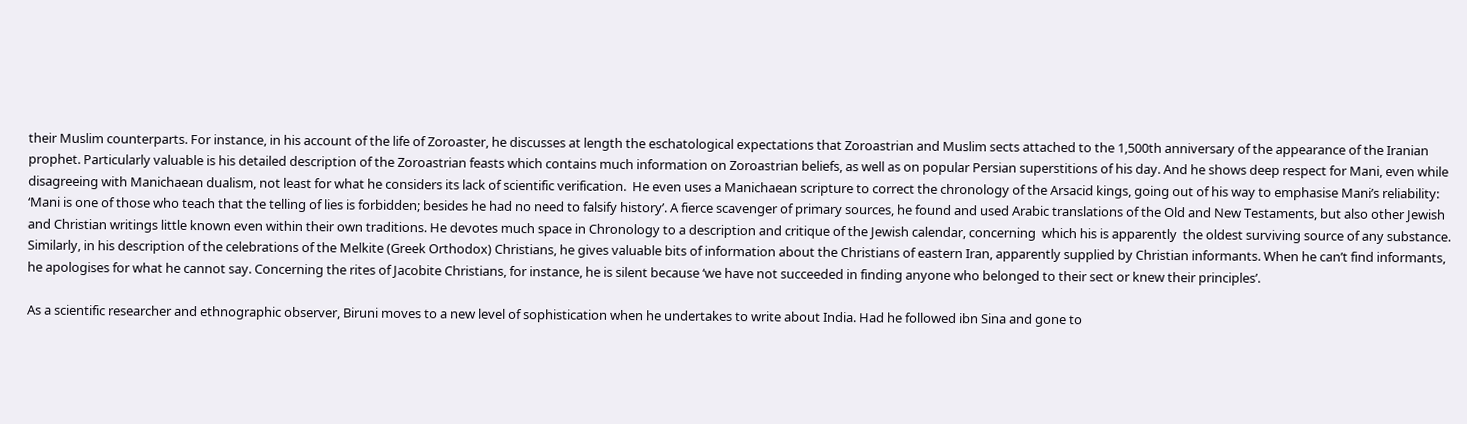their Muslim counterparts. For instance, in his account of the life of Zoroaster, he discusses at length the eschatological expectations that Zoroastrian and Muslim sects attached to the 1,500th anniversary of the appearance of the Iranian prophet. Particularly valuable is his detailed description of the Zoroastrian feasts which contains much information on Zoroastrian beliefs, as well as on popular Persian superstitions of his day. And he shows deep respect for Mani, even while disagreeing with Manichaean dualism, not least for what he considers its lack of scientific verification.  He even uses a Manichaean scripture to correct the chronology of the Arsacid kings, going out of his way to emphasise Mani’s reliability: ‘Mani is one of those who teach that the telling of lies is forbidden; besides he had no need to falsify history’. A fierce scavenger of primary sources, he found and used Arabic translations of the Old and New Testaments, but also other Jewish and Christian writings little known even within their own traditions. He devotes much space in Chronology to a description and critique of the Jewish calendar, concerning  which his is apparently  the oldest surviving source of any substance. Similarly, in his description of the celebrations of the Melkite (Greek Orthodox) Christians, he gives valuable bits of information about the Christians of eastern Iran, apparently supplied by Christian informants. When he can’t find informants, he apologises for what he cannot say. Concerning the rites of Jacobite Christians, for instance, he is silent because ‘we have not succeeded in finding anyone who belonged to their sect or knew their principles’.

As a scientific researcher and ethnographic observer, Biruni moves to a new level of sophistication when he undertakes to write about India. Had he followed ibn Sina and gone to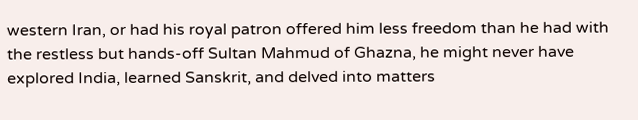western Iran, or had his royal patron offered him less freedom than he had with the restless but hands-off Sultan Mahmud of Ghazna, he might never have explored India, learned Sanskrit, and delved into matters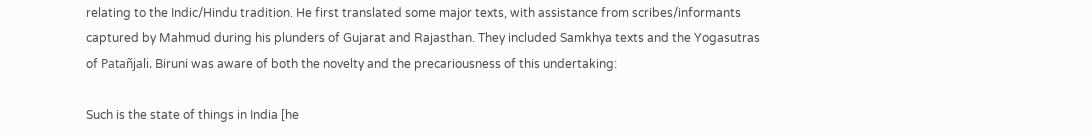relating to the Indic/Hindu tradition. He first translated some major texts, with assistance from scribes/informants captured by Mahmud during his plunders of Gujarat and Rajasthan. They included Samkhya texts and the Yogasutras of Patañjali. Biruni was aware of both the novelty and the precariousness of this undertaking:

Such is the state of things in India [he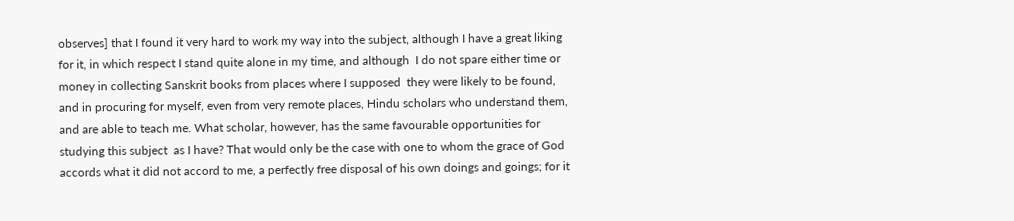observes] that I found it very hard to work my way into the subject, although I have a great liking for it, in which respect I stand quite alone in my time, and although  I do not spare either time or money in collecting Sanskrit books from places where I supposed  they were likely to be found, and in procuring for myself, even from very remote places, Hindu scholars who understand them, and are able to teach me. What scholar, however, has the same favourable opportunities for studying this subject  as I have? That would only be the case with one to whom the grace of God accords what it did not accord to me, a perfectly free disposal of his own doings and goings; for it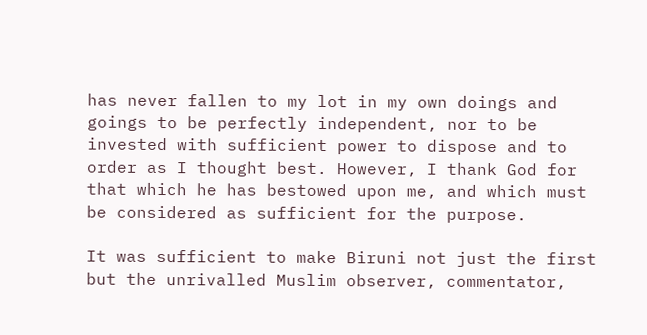has never fallen to my lot in my own doings and goings to be perfectly independent, nor to be invested with sufficient power to dispose and to order as I thought best. However, I thank God for that which he has bestowed upon me, and which must be considered as sufficient for the purpose.

It was sufficient to make Biruni not just the first but the unrivalled Muslim observer, commentator,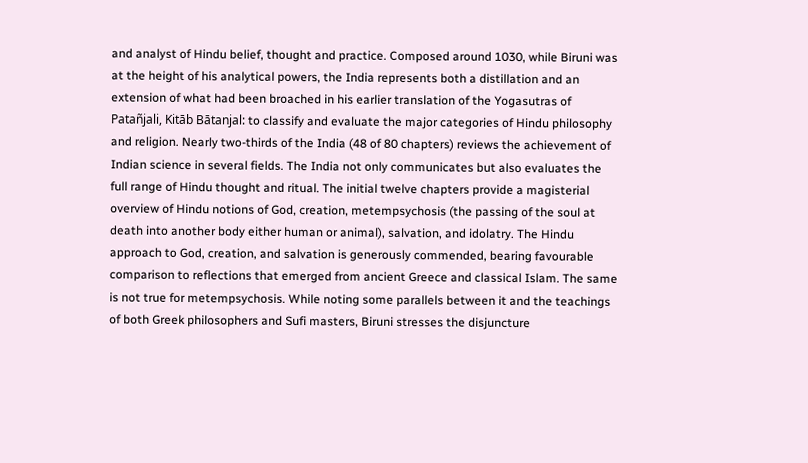and analyst of Hindu belief, thought and practice. Composed around 1030, while Biruni was at the height of his analytical powers, the India represents both a distillation and an extension of what had been broached in his earlier translation of the Yogasutras of Patañjali, Kitāb Bātanjal: to classify and evaluate the major categories of Hindu philosophy and religion. Nearly two-thirds of the India (48 of 80 chapters) reviews the achievement of Indian science in several fields. The India not only communicates but also evaluates the full range of Hindu thought and ritual. The initial twelve chapters provide a magisterial overview of Hindu notions of God, creation, metempsychosis (the passing of the soul at death into another body either human or animal), salvation, and idolatry. The Hindu approach to God, creation, and salvation is generously commended, bearing favourable comparison to reflections that emerged from ancient Greece and classical Islam. The same is not true for metempsychosis. While noting some parallels between it and the teachings of both Greek philosophers and Sufi masters, Biruni stresses the disjuncture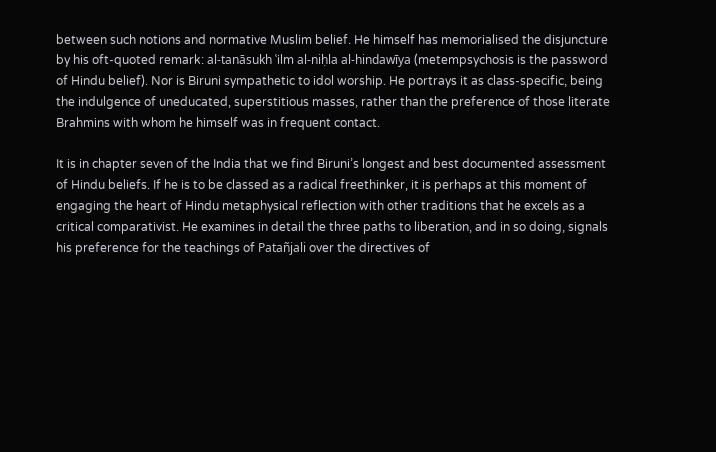between such notions and normative Muslim belief. He himself has memorialised the disjuncture by his oft-quoted remark: al-tanāsukh ʿilm al-niḥla al-hindawīya (metempsychosis is the password of Hindu belief). Nor is Biruni sympathetic to idol worship. He portrays it as class-specific, being the indulgence of uneducated, superstitious masses, rather than the preference of those literate Brahmins with whom he himself was in frequent contact.

It is in chapter seven of the India that we find Biruni’s longest and best documented assessment of Hindu beliefs. If he is to be classed as a radical freethinker, it is perhaps at this moment of engaging the heart of Hindu metaphysical reflection with other traditions that he excels as a critical comparativist. He examines in detail the three paths to liberation, and in so doing, signals his preference for the teachings of Patañjali over the directives of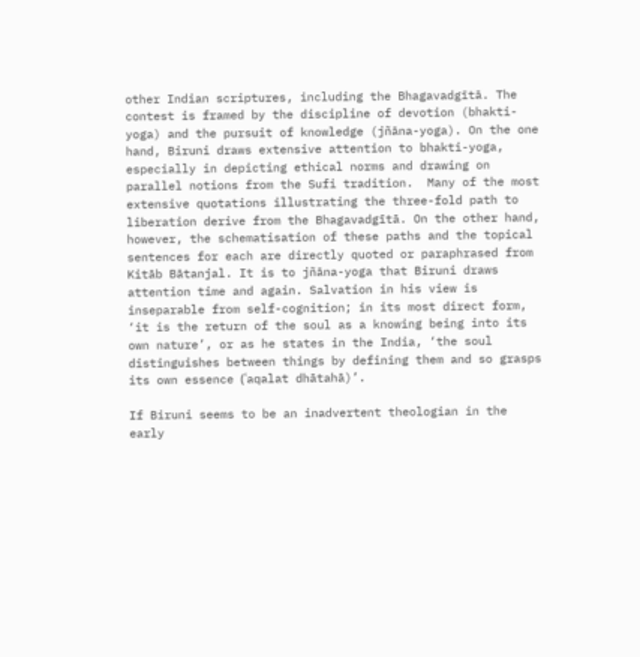other Indian scriptures, including the Bhagavadgītā. The contest is framed by the discipline of devotion (bhakti-yoga) and the pursuit of knowledge (jñāna-yoga). On the one hand, Biruni draws extensive attention to bhakti-yoga, especially in depicting ethical norms and drawing on parallel notions from the Sufi tradition.  Many of the most extensive quotations illustrating the three-fold path to liberation derive from the Bhagavadgītā. On the other hand, however, the schematisation of these paths and the topical sentences for each are directly quoted or paraphrased from Kitāb Bātanjal. It is to jñāna-yoga that Biruni draws attention time and again. Salvation in his view is inseparable from self-cognition; in its most direct form, ‘it is the return of the soul as a knowing being into its own nature’, or as he states in the India, ‘the soul distinguishes between things by defining them and so grasps its own essence (ʿaqalat dhātahā)’.

If Biruni seems to be an inadvertent theologian in the early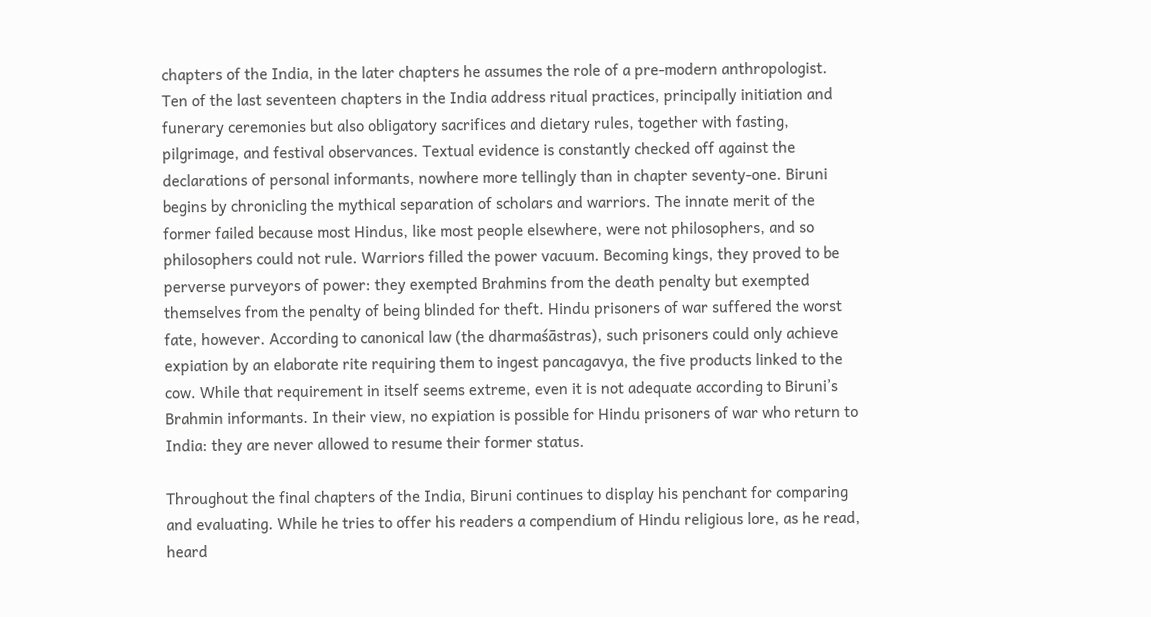chapters of the India, in the later chapters he assumes the role of a pre-modern anthropologist. Ten of the last seventeen chapters in the India address ritual practices, principally initiation and funerary ceremonies but also obligatory sacrifices and dietary rules, together with fasting, pilgrimage, and festival observances. Textual evidence is constantly checked off against the declarations of personal informants, nowhere more tellingly than in chapter seventy-one. Biruni begins by chronicling the mythical separation of scholars and warriors. The innate merit of the former failed because most Hindus, like most people elsewhere, were not philosophers, and so philosophers could not rule. Warriors filled the power vacuum. Becoming kings, they proved to be perverse purveyors of power: they exempted Brahmins from the death penalty but exempted themselves from the penalty of being blinded for theft. Hindu prisoners of war suffered the worst fate, however. According to canonical law (the dharmaśāstras), such prisoners could only achieve expiation by an elaborate rite requiring them to ingest pancagavya, the five products linked to the cow. While that requirement in itself seems extreme, even it is not adequate according to Biruni’s Brahmin informants. In their view, no expiation is possible for Hindu prisoners of war who return to India: they are never allowed to resume their former status.

Throughout the final chapters of the India, Biruni continues to display his penchant for comparing and evaluating. While he tries to offer his readers a compendium of Hindu religious lore, as he read, heard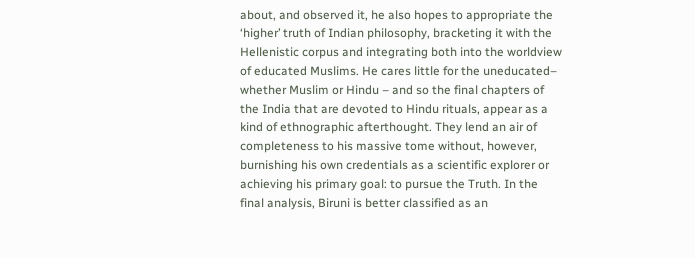about, and observed it, he also hopes to appropriate the ‘higher’ truth of Indian philosophy, bracketing it with the Hellenistic corpus and integrating both into the worldview of educated Muslims. He cares little for the uneducated– whether Muslim or Hindu – and so the final chapters of the India that are devoted to Hindu rituals, appear as a kind of ethnographic afterthought. They lend an air of completeness to his massive tome without, however, burnishing his own credentials as a scientific explorer or achieving his primary goal: to pursue the Truth. In the final analysis, Biruni is better classified as an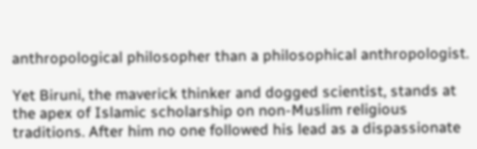anthropological philosopher than a philosophical anthropologist.

Yet Biruni, the maverick thinker and dogged scientist, stands at the apex of Islamic scholarship on non-Muslim religious traditions. After him no one followed his lead as a dispassionate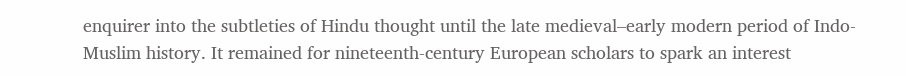enquirer into the subtleties of Hindu thought until the late medieval–early modern period of Indo- Muslim history. It remained for nineteenth-century European scholars to spark an interest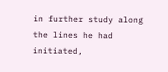in further study along the lines he had initiated,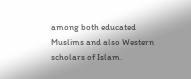among both educated Muslims and also Western scholars of Islam.